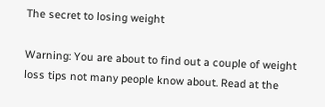The secret to losing weight

Warning: You are about to find out a couple of weight loss tips not many people know about. Read at the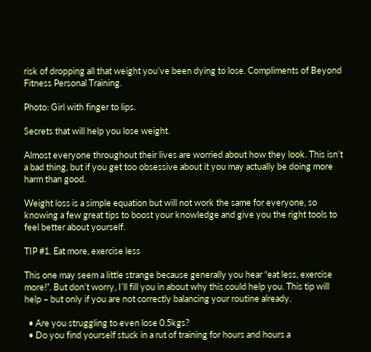risk of dropping all that weight you’ve been dying to lose. Compliments of Beyond Fitness Personal Training.

Photo: Girl with finger to lips.

Secrets that will help you lose weight.

Almost everyone throughout their lives are worried about how they look. This isn’t a bad thing, but if you get too obsessive about it you may actually be doing more harm than good.

Weight loss is a simple equation but will not work the same for everyone, so knowing a few great tips to boost your knowledge and give you the right tools to feel better about yourself.

TIP #1. Eat more, exercise less

This one may seem a little strange because generally you hear “eat less, exercise more!”. But don’t worry, I’ll fill you in about why this could help you. This tip will help – but only if you are not correctly balancing your routine already.

  • Are you struggling to even lose 0.5kgs?
  • Do you find yourself stuck in a rut of training for hours and hours a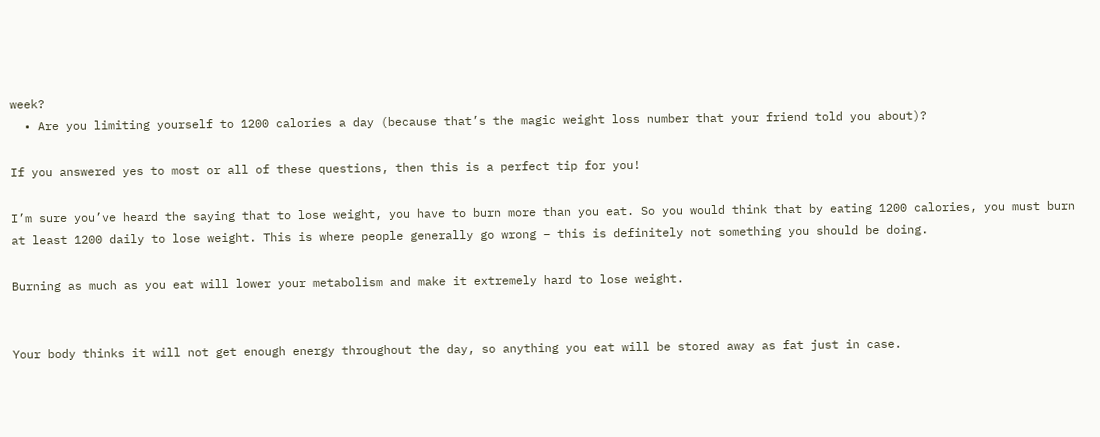week?
  • Are you limiting yourself to 1200 calories a day (because that’s the magic weight loss number that your friend told you about)?

If you answered yes to most or all of these questions, then this is a perfect tip for you!

I’m sure you’ve heard the saying that to lose weight, you have to burn more than you eat. So you would think that by eating 1200 calories, you must burn at least 1200 daily to lose weight. This is where people generally go wrong – this is definitely not something you should be doing.

Burning as much as you eat will lower your metabolism and make it extremely hard to lose weight.


Your body thinks it will not get enough energy throughout the day, so anything you eat will be stored away as fat just in case.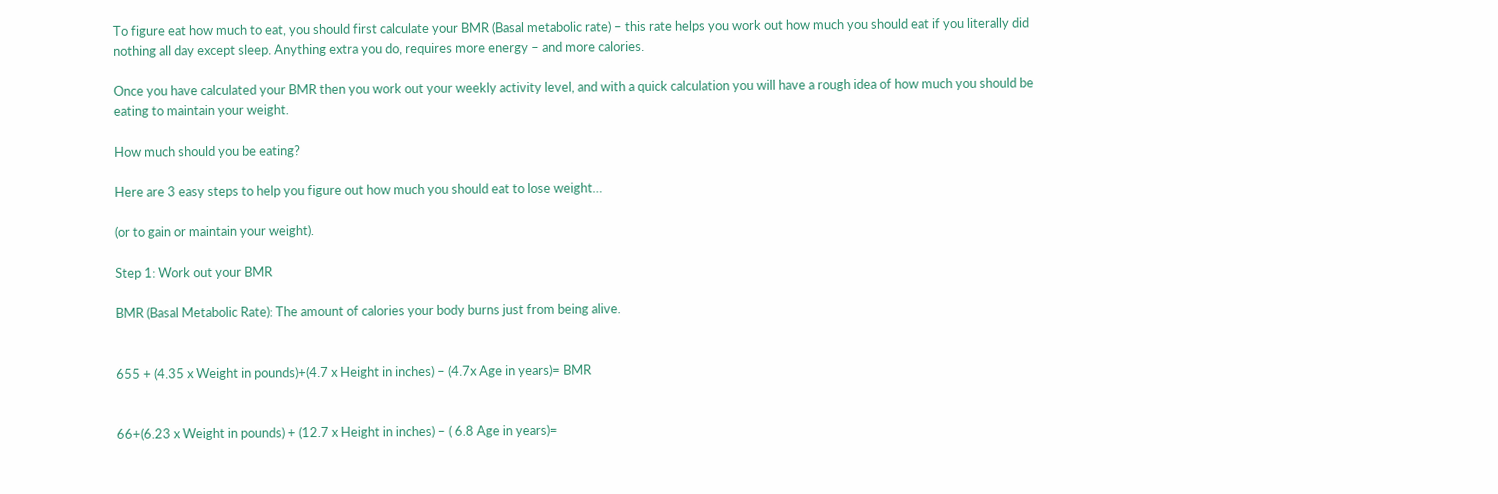To figure eat how much to eat, you should first calculate your BMR (Basal metabolic rate) – this rate helps you work out how much you should eat if you literally did nothing all day except sleep. Anything extra you do, requires more energy – and more calories.

Once you have calculated your BMR then you work out your weekly activity level, and with a quick calculation you will have a rough idea of how much you should be eating to maintain your weight.

How much should you be eating?

Here are 3 easy steps to help you figure out how much you should eat to lose weight…

(or to gain or maintain your weight).

Step 1: Work out your BMR

BMR (Basal Metabolic Rate): The amount of calories your body burns just from being alive.


655 + (4.35 x Weight in pounds)+(4.7 x Height in inches) – (4.7x Age in years)= BMR


66+(6.23 x Weight in pounds) + (12.7 x Height in inches) – ( 6.8 Age in years)=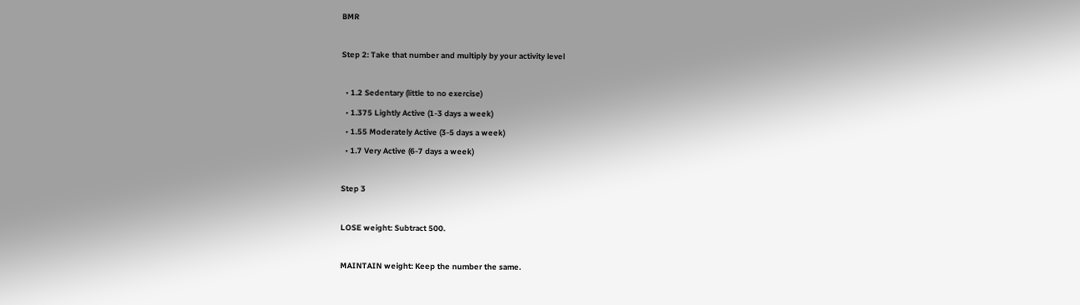BMR

Step 2: Take that number and multiply by your activity level

  • 1.2 Sedentary (little to no exercise)
  • 1.375 Lightly Active (1-3 days a week)
  • 1.55 Moderately Active (3-5 days a week)
  • 1.7 Very Active (6-7 days a week)

Step 3

LOSE weight: Subtract 500.

MAINTAIN weight: Keep the number the same.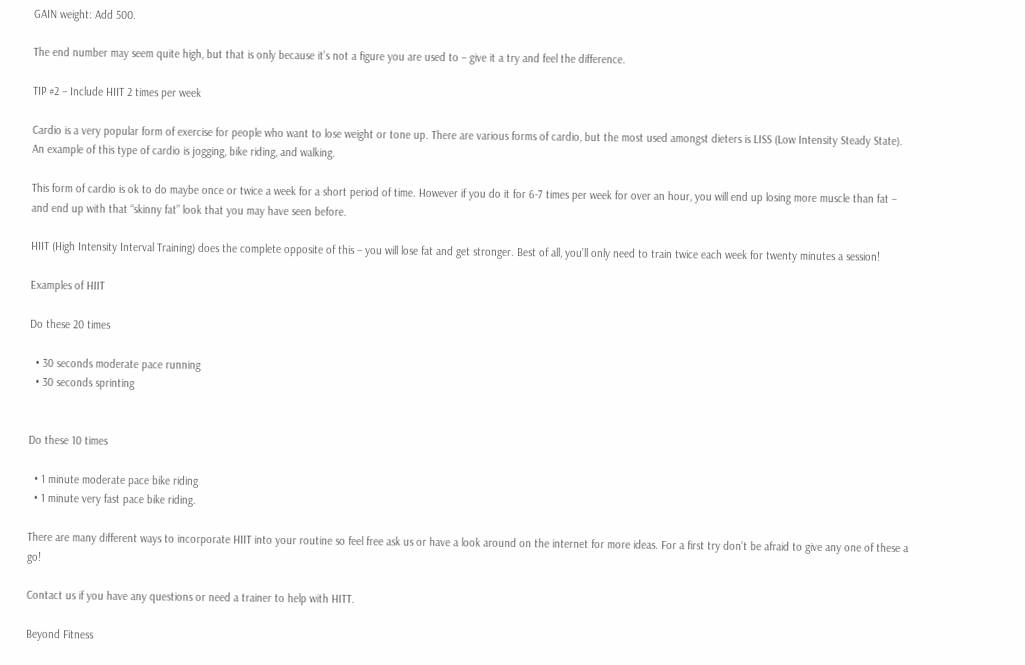GAIN weight: Add 500.

The end number may seem quite high, but that is only because it’s not a figure you are used to – give it a try and feel the difference.

TIP #2 – Include HIIT 2 times per week

Cardio is a very popular form of exercise for people who want to lose weight or tone up. There are various forms of cardio, but the most used amongst dieters is LISS (Low Intensity Steady State). An example of this type of cardio is jogging, bike riding, and walking.

This form of cardio is ok to do maybe once or twice a week for a short period of time. However if you do it for 6-7 times per week for over an hour, you will end up losing more muscle than fat – and end up with that “skinny fat” look that you may have seen before.

HIIT (High Intensity Interval Training) does the complete opposite of this – you will lose fat and get stronger. Best of all, you’ll only need to train twice each week for twenty minutes a session!

Examples of HIIT

Do these 20 times

  • 30 seconds moderate pace running
  • 30 seconds sprinting


Do these 10 times

  • 1 minute moderate pace bike riding
  • 1 minute very fast pace bike riding.

There are many different ways to incorporate HIIT into your routine so feel free ask us or have a look around on the internet for more ideas. For a first try don’t be afraid to give any one of these a go!

Contact us if you have any questions or need a trainer to help with HITT.

Beyond Fitness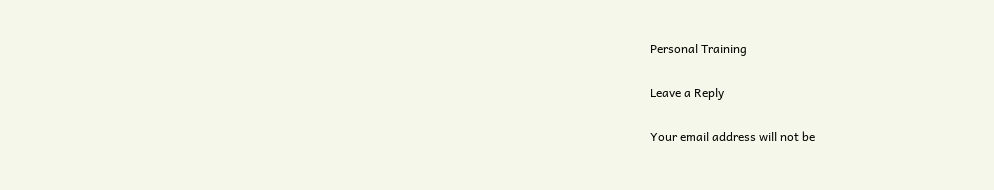Personal Training

Leave a Reply

Your email address will not be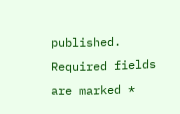published. Required fields are marked *